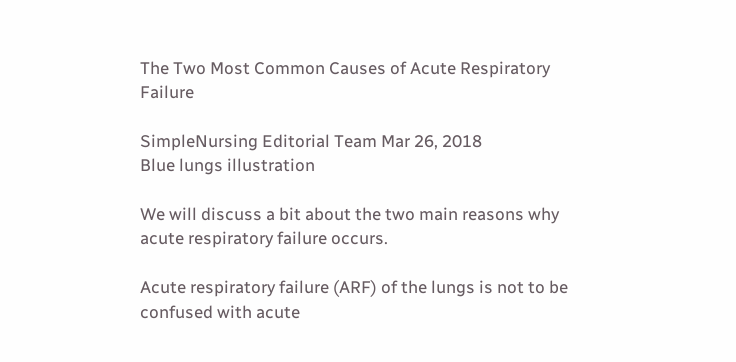The Two Most Common Causes of Acute Respiratory Failure

SimpleNursing Editorial Team Mar 26, 2018
Blue lungs illustration

We will discuss a bit about the two main reasons why acute respiratory failure occurs.

Acute respiratory failure (ARF) of the lungs is not to be confused with acute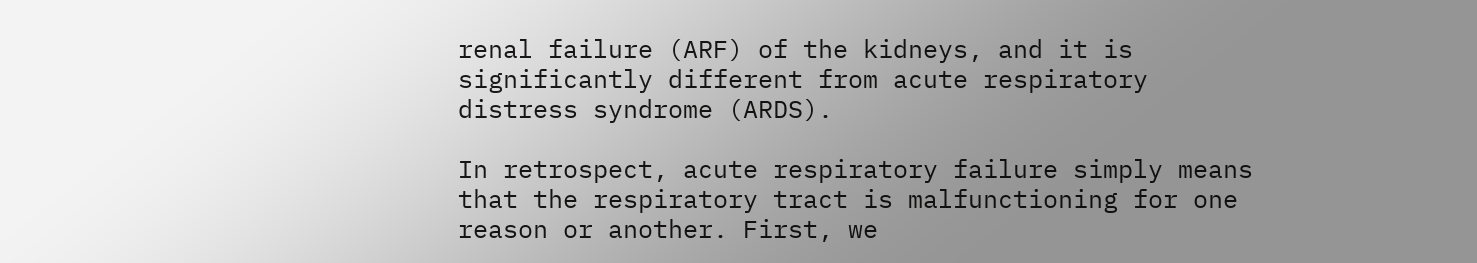renal failure (ARF) of the kidneys, and it is significantly different from acute respiratory distress syndrome (ARDS).

In retrospect, acute respiratory failure simply means that the respiratory tract is malfunctioning for one reason or another. First, we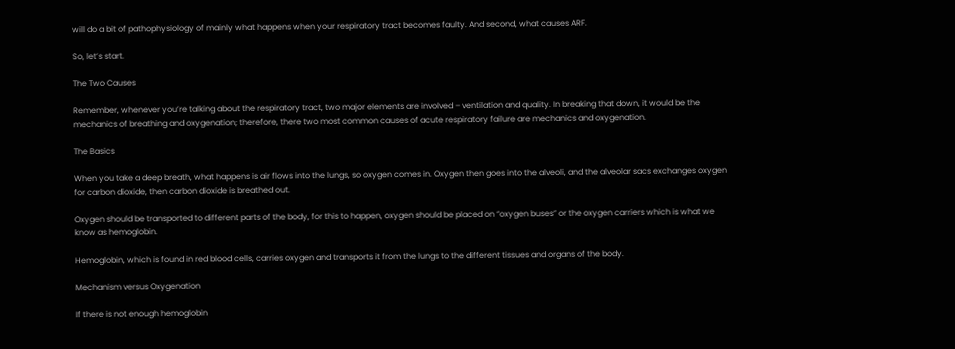will do a bit of pathophysiology of mainly what happens when your respiratory tract becomes faulty. And second, what causes ARF.

So, let’s start.

The Two Causes

Remember, whenever you’re talking about the respiratory tract, two major elements are involved – ventilation and quality. In breaking that down, it would be the mechanics of breathing and oxygenation; therefore, there two most common causes of acute respiratory failure are mechanics and oxygenation.

The Basics

When you take a deep breath, what happens is air flows into the lungs, so oxygen comes in. Oxygen then goes into the alveoli, and the alveolar sacs exchanges oxygen for carbon dioxide, then carbon dioxide is breathed out.

Oxygen should be transported to different parts of the body, for this to happen, oxygen should be placed on “oxygen buses” or the oxygen carriers which is what we know as hemoglobin.

Hemoglobin, which is found in red blood cells, carries oxygen and transports it from the lungs to the different tissues and organs of the body.

Mechanism versus Oxygenation

If there is not enough hemoglobin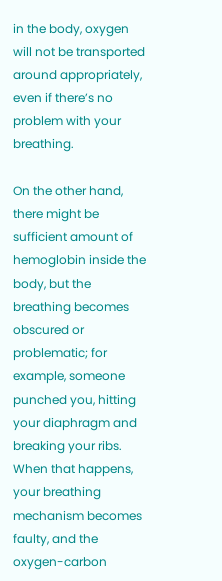in the body, oxygen will not be transported around appropriately, even if there’s no problem with your breathing.

On the other hand, there might be sufficient amount of hemoglobin inside the body, but the breathing becomes obscured or problematic; for example, someone punched you, hitting your diaphragm and breaking your ribs. When that happens, your breathing mechanism becomes faulty, and the oxygen-carbon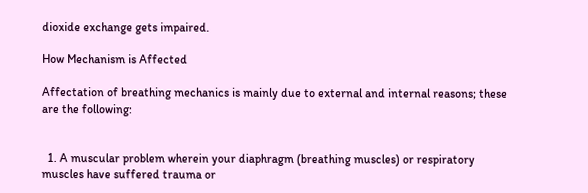dioxide exchange gets impaired.

How Mechanism is Affected

Affectation of breathing mechanics is mainly due to external and internal reasons; these are the following:


  1. A muscular problem wherein your diaphragm (breathing muscles) or respiratory muscles have suffered trauma or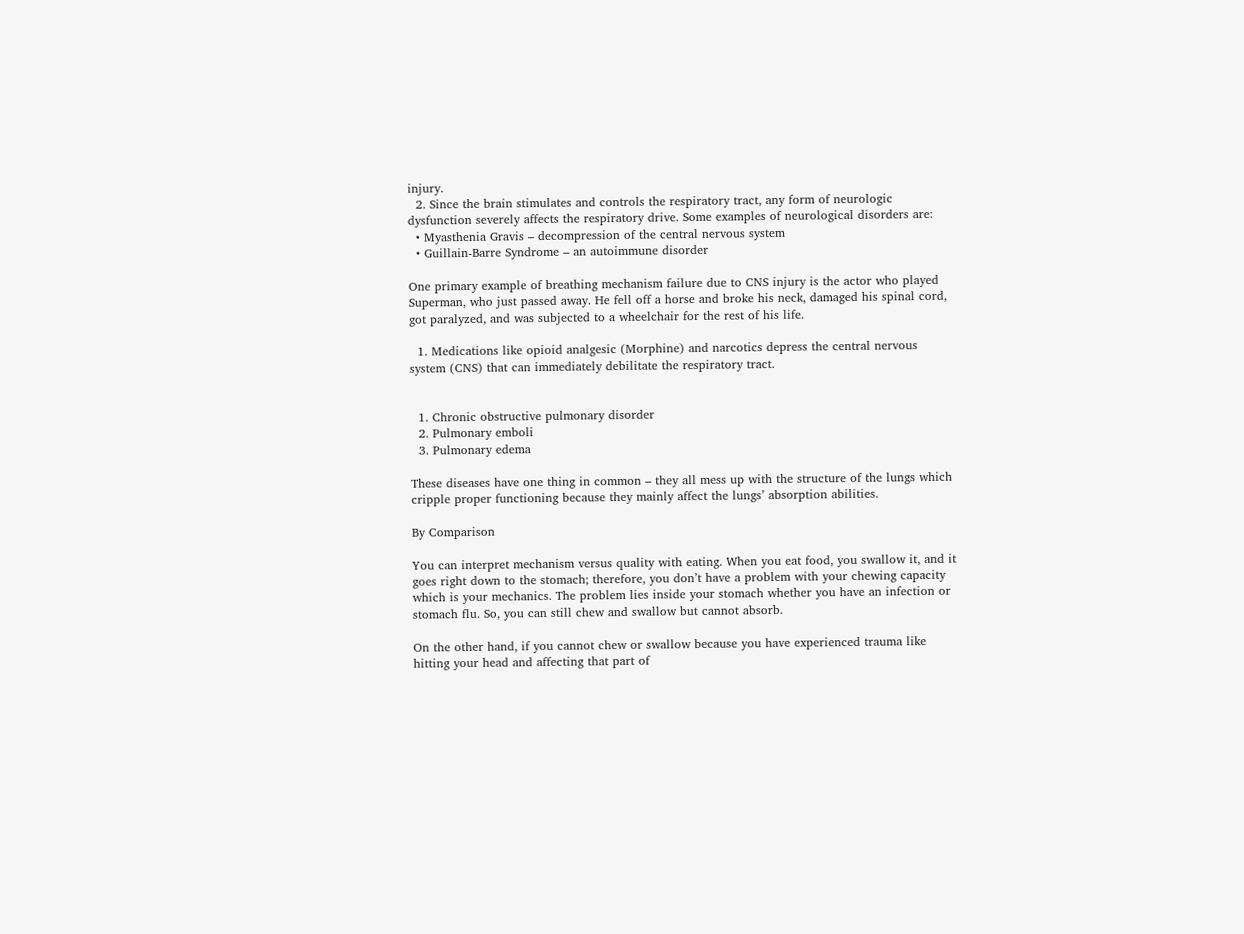injury.
  2. Since the brain stimulates and controls the respiratory tract, any form of neurologic dysfunction severely affects the respiratory drive. Some examples of neurological disorders are:
  • Myasthenia Gravis – decompression of the central nervous system
  • Guillain-Barre Syndrome – an autoimmune disorder

One primary example of breathing mechanism failure due to CNS injury is the actor who played Superman, who just passed away. He fell off a horse and broke his neck, damaged his spinal cord, got paralyzed, and was subjected to a wheelchair for the rest of his life.

  1. Medications like opioid analgesic (Morphine) and narcotics depress the central nervous system (CNS) that can immediately debilitate the respiratory tract.


  1. Chronic obstructive pulmonary disorder
  2. Pulmonary emboli
  3. Pulmonary edema

These diseases have one thing in common – they all mess up with the structure of the lungs which cripple proper functioning because they mainly affect the lungs’ absorption abilities.

By Comparison

You can interpret mechanism versus quality with eating. When you eat food, you swallow it, and it goes right down to the stomach; therefore, you don’t have a problem with your chewing capacity which is your mechanics. The problem lies inside your stomach whether you have an infection or stomach flu. So, you can still chew and swallow but cannot absorb.

On the other hand, if you cannot chew or swallow because you have experienced trauma like hitting your head and affecting that part of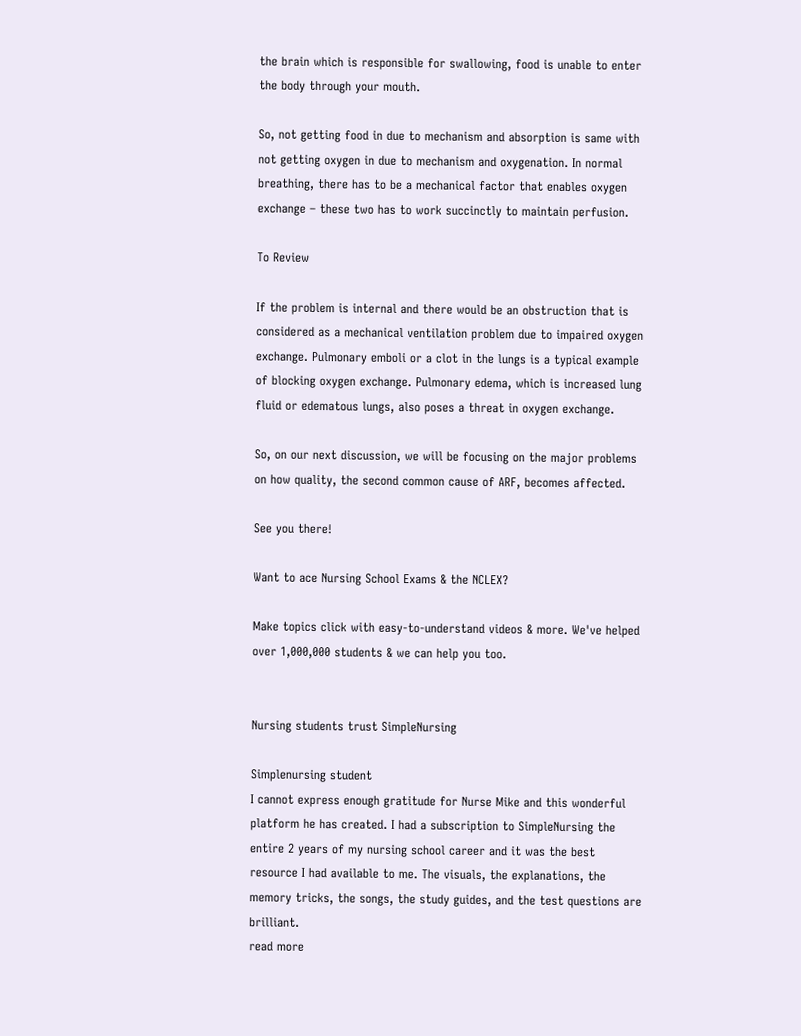the brain which is responsible for swallowing, food is unable to enter the body through your mouth.

So, not getting food in due to mechanism and absorption is same with not getting oxygen in due to mechanism and oxygenation. In normal breathing, there has to be a mechanical factor that enables oxygen exchange – these two has to work succinctly to maintain perfusion.

To Review

If the problem is internal and there would be an obstruction that is considered as a mechanical ventilation problem due to impaired oxygen exchange. Pulmonary emboli or a clot in the lungs is a typical example of blocking oxygen exchange. Pulmonary edema, which is increased lung fluid or edematous lungs, also poses a threat in oxygen exchange.

So, on our next discussion, we will be focusing on the major problems on how quality, the second common cause of ARF, becomes affected.

See you there!

Want to ace Nursing School Exams & the NCLEX?

Make topics click with easy-to-understand videos & more. We've helped over 1,000,000 students & we can help you too.


Nursing students trust SimpleNursing

Simplenursing student
I cannot express enough gratitude for Nurse Mike and this wonderful platform he has created. I had a subscription to SimpleNursing the entire 2 years of my nursing school career and it was the best resource I had available to me. The visuals, the explanations, the memory tricks, the songs, the study guides, and the test questions are brilliant.
read more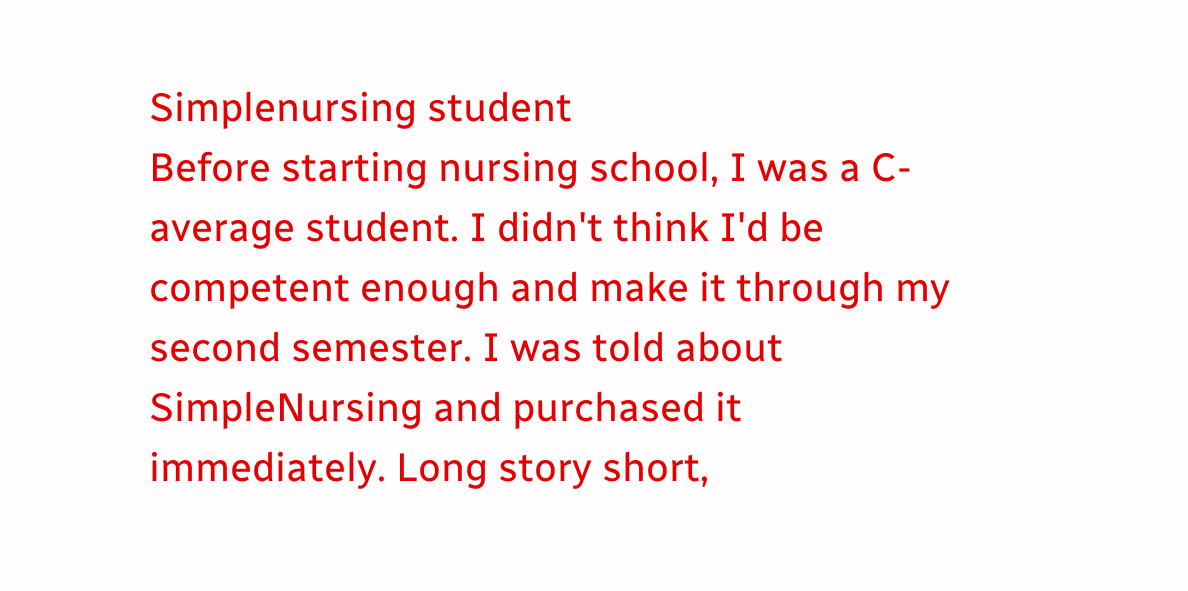Simplenursing student
Before starting nursing school, I was a C-average student. I didn't think I'd be competent enough and make it through my second semester. I was told about SimpleNursing and purchased it immediately. Long story short,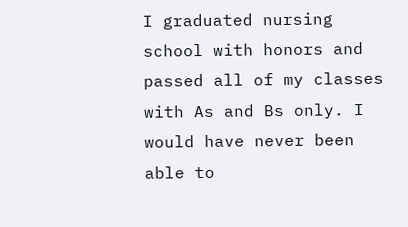I graduated nursing school with honors and passed all of my classes with As and Bs only. I would have never been able to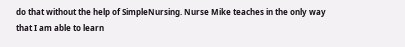do that without the help of SimpleNursing. Nurse Mike teaches in the only way that I am able to learn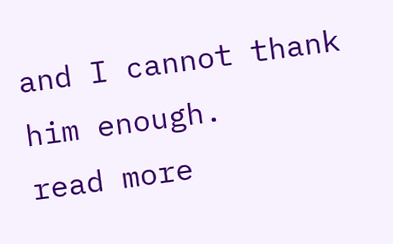and I cannot thank him enough.
read more